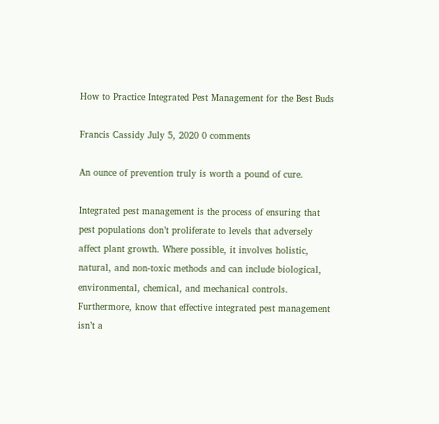How to Practice Integrated Pest Management for the Best Buds

Francis Cassidy July 5, 2020 0 comments

An ounce of prevention truly is worth a pound of cure.

Integrated pest management is the process of ensuring that pest populations don’t proliferate to levels that adversely affect plant growth. Where possible, it involves holistic, natural, and non-toxic methods and can include biological, environmental, chemical, and mechanical controls. Furthermore, know that effective integrated pest management isn’t a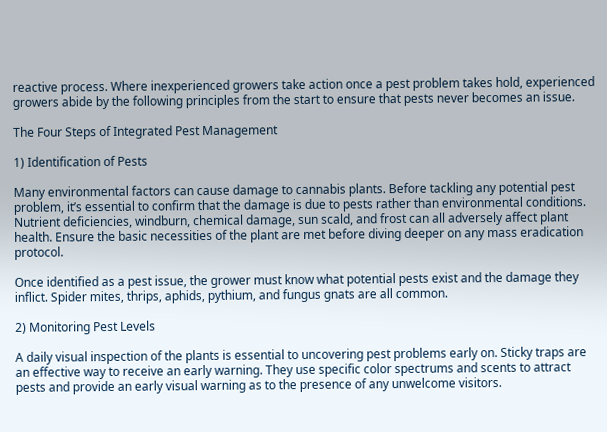reactive process. Where inexperienced growers take action once a pest problem takes hold, experienced growers abide by the following principles from the start to ensure that pests never becomes an issue.

The Four Steps of Integrated Pest Management

1) Identification of Pests

Many environmental factors can cause damage to cannabis plants. Before tackling any potential pest problem, it’s essential to confirm that the damage is due to pests rather than environmental conditions. Nutrient deficiencies, windburn, chemical damage, sun scald, and frost can all adversely affect plant health. Ensure the basic necessities of the plant are met before diving deeper on any mass eradication protocol.

Once identified as a pest issue, the grower must know what potential pests exist and the damage they inflict. Spider mites, thrips, aphids, pythium, and fungus gnats are all common.

2) Monitoring Pest Levels

A daily visual inspection of the plants is essential to uncovering pest problems early on. Sticky traps are an effective way to receive an early warning. They use specific color spectrums and scents to attract pests and provide an early visual warning as to the presence of any unwelcome visitors.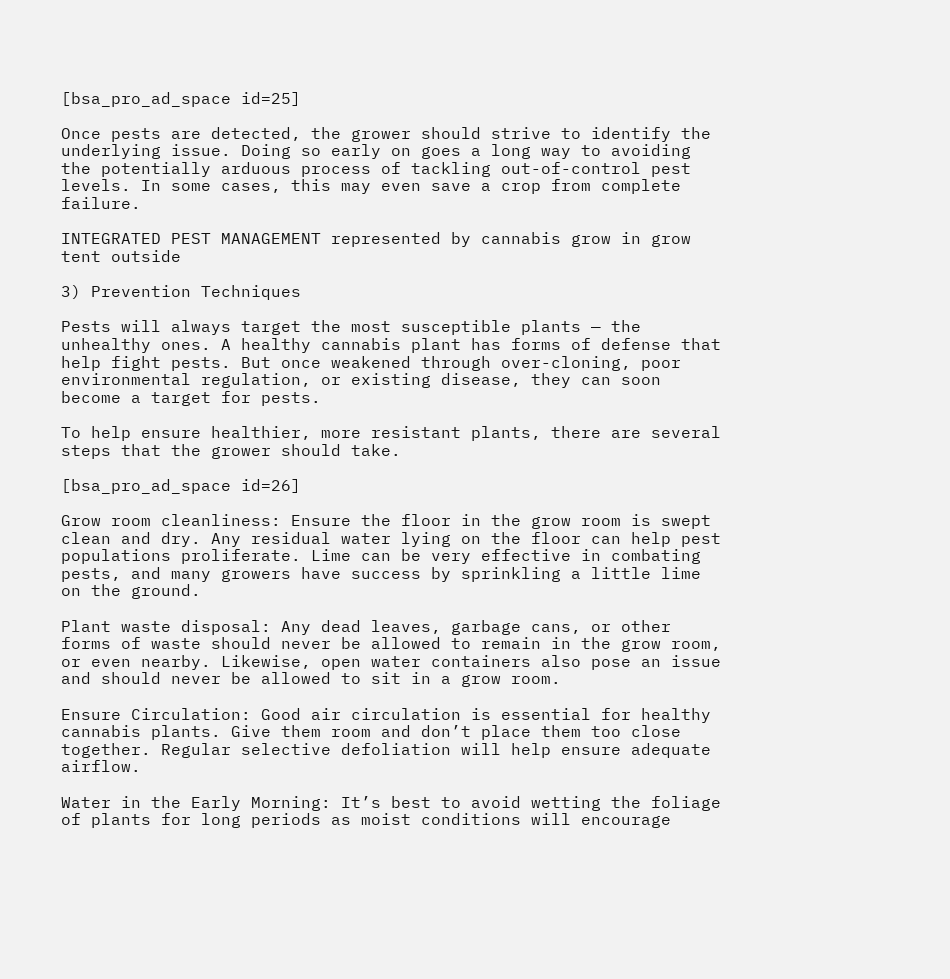[bsa_pro_ad_space id=25]

Once pests are detected, the grower should strive to identify the underlying issue. Doing so early on goes a long way to avoiding the potentially arduous process of tackling out-of-control pest levels. In some cases, this may even save a crop from complete failure.

INTEGRATED PEST MANAGEMENT represented by cannabis grow in grow tent outside

3) Prevention Techniques

Pests will always target the most susceptible plants — the unhealthy ones. A healthy cannabis plant has forms of defense that help fight pests. But once weakened through over-cloning, poor environmental regulation, or existing disease, they can soon become a target for pests.

To help ensure healthier, more resistant plants, there are several steps that the grower should take.

[bsa_pro_ad_space id=26]

Grow room cleanliness: Ensure the floor in the grow room is swept clean and dry. Any residual water lying on the floor can help pest populations proliferate. Lime can be very effective in combating pests, and many growers have success by sprinkling a little lime on the ground.

Plant waste disposal: Any dead leaves, garbage cans, or other forms of waste should never be allowed to remain in the grow room, or even nearby. Likewise, open water containers also pose an issue and should never be allowed to sit in a grow room.

Ensure Circulation: Good air circulation is essential for healthy cannabis plants. Give them room and don’t place them too close together. Regular selective defoliation will help ensure adequate airflow.

Water in the Early Morning: It’s best to avoid wetting the foliage of plants for long periods as moist conditions will encourage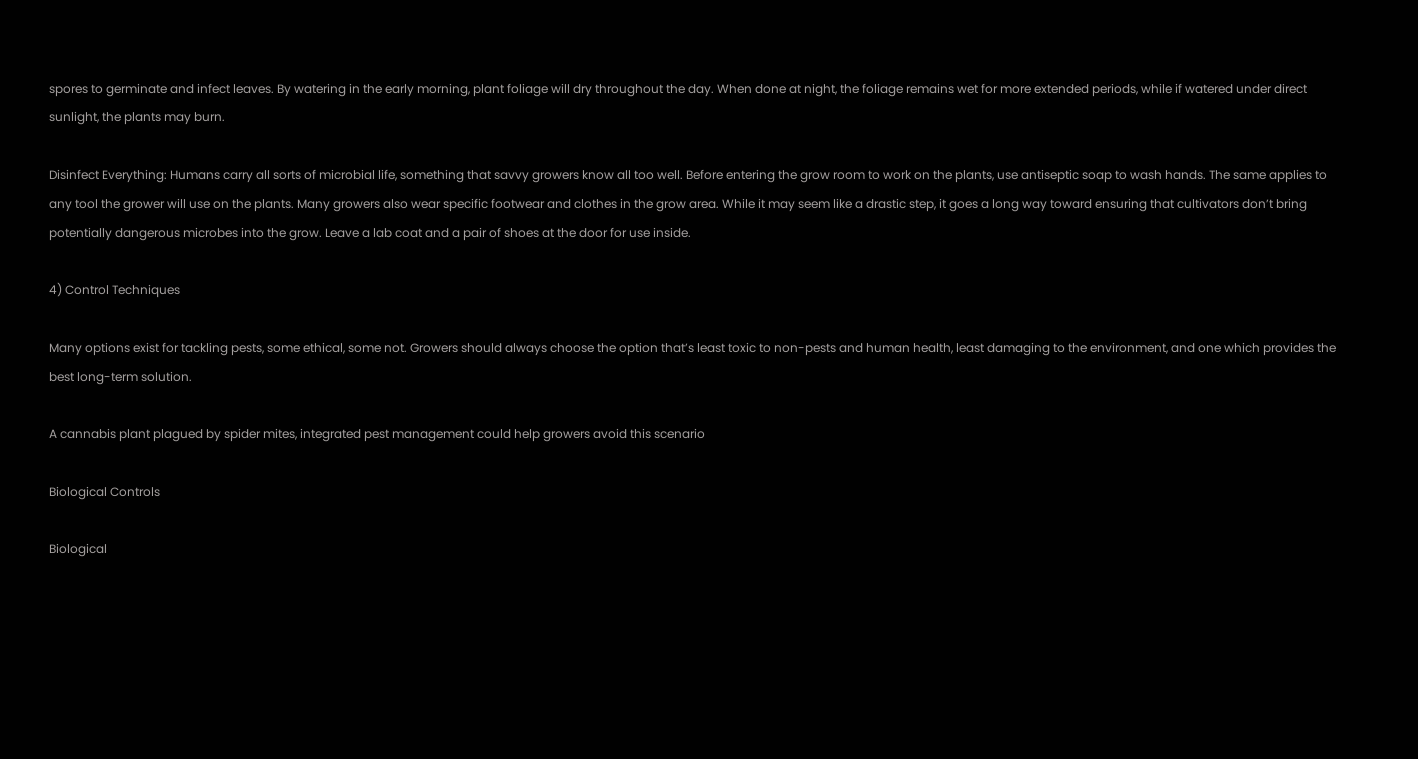spores to germinate and infect leaves. By watering in the early morning, plant foliage will dry throughout the day. When done at night, the foliage remains wet for more extended periods, while if watered under direct sunlight, the plants may burn.

Disinfect Everything: Humans carry all sorts of microbial life, something that savvy growers know all too well. Before entering the grow room to work on the plants, use antiseptic soap to wash hands. The same applies to any tool the grower will use on the plants. Many growers also wear specific footwear and clothes in the grow area. While it may seem like a drastic step, it goes a long way toward ensuring that cultivators don’t bring potentially dangerous microbes into the grow. Leave a lab coat and a pair of shoes at the door for use inside.

4) Control Techniques

Many options exist for tackling pests, some ethical, some not. Growers should always choose the option that’s least toxic to non-pests and human health, least damaging to the environment, and one which provides the best long-term solution.

A cannabis plant plagued by spider mites, integrated pest management could help growers avoid this scenario

Biological Controls

Biological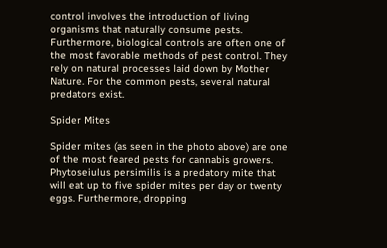control involves the introduction of living organisms that naturally consume pests. Furthermore, biological controls are often one of the most favorable methods of pest control. They rely on natural processes laid down by Mother Nature. For the common pests, several natural predators exist.

Spider Mites

Spider mites (as seen in the photo above) are one of the most feared pests for cannabis growers. Phytoseiulus persimilis is a predatory mite that will eat up to five spider mites per day or twenty eggs. Furthermore, dropping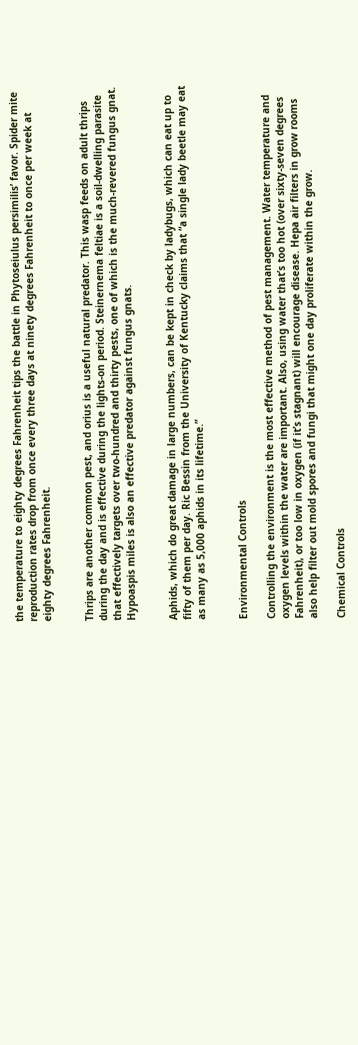the temperature to eighty degrees Fahrenheit tips the battle in Phytoseiulus persimilis’ favor. Spider mite reproduction rates drop from once every three days at ninety degrees Fahrenheit to once per week at eighty degrees Fahrenheit.


Thrips are another common pest, and orius is a useful natural predator. This wasp feeds on adult thrips during the day and is effective during the lights-on period. Steinernema feltiae is a soil-dwelling parasite that effectively targets over two-hundred and thirty pests, one of which is the much-revered fungus gnat. Hypoaspis miles is also an effective predator against fungus gnats.


Aphids, which do great damage in large numbers, can be kept in check by ladybugs, which can eat up to fifty of them per day. Ric Bessin from the University of Kentucky claims that “a single lady beetle may eat as many as 5,000 aphids in its lifetime.”


Environmental Controls

Controlling the environment is the most effective method of pest management. Water temperature and oxygen levels within the water are important. Also, using water that’s too hot (over sixty-seven degrees Fahrenheit), or too low in oxygen (if it’s stagnant) will encourage disease. Hepa air filters in grow rooms also help filter out mold spores and fungi that might one day proliferate within the grow.

Chemical Controls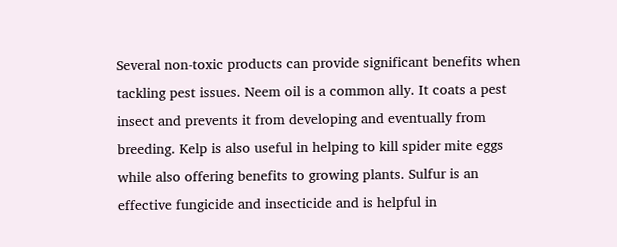Several non-toxic products can provide significant benefits when tackling pest issues. Neem oil is a common ally. It coats a pest insect and prevents it from developing and eventually from breeding. Kelp is also useful in helping to kill spider mite eggs while also offering benefits to growing plants. Sulfur is an effective fungicide and insecticide and is helpful in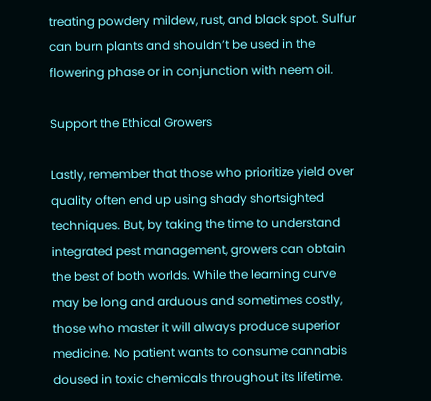treating powdery mildew, rust, and black spot. Sulfur can burn plants and shouldn’t be used in the flowering phase or in conjunction with neem oil.

Support the Ethical Growers

Lastly, remember that those who prioritize yield over quality often end up using shady shortsighted techniques. But, by taking the time to understand integrated pest management, growers can obtain the best of both worlds. While the learning curve may be long and arduous and sometimes costly, those who master it will always produce superior medicine. No patient wants to consume cannabis doused in toxic chemicals throughout its lifetime.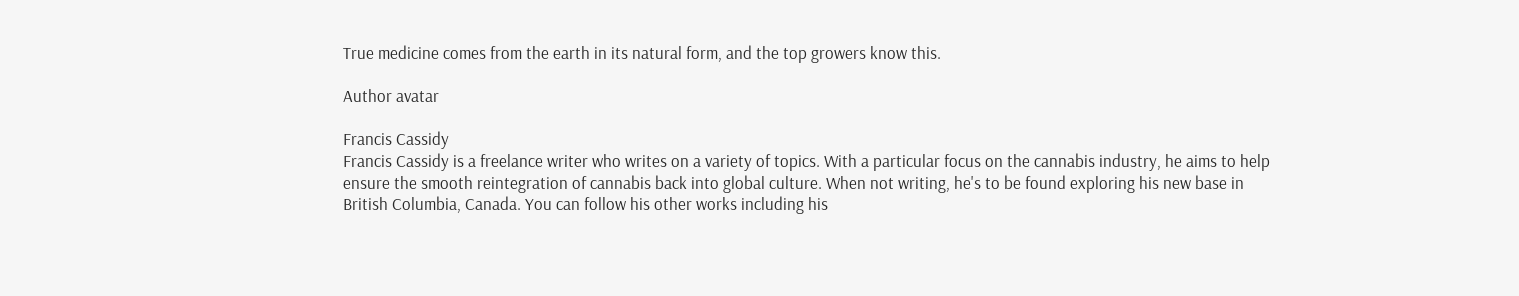True medicine comes from the earth in its natural form, and the top growers know this.

Author avatar

Francis Cassidy
Francis Cassidy is a freelance writer who writes on a variety of topics. With a particular focus on the cannabis industry, he aims to help ensure the smooth reintegration of cannabis back into global culture. When not writing, he's to be found exploring his new base in British Columbia, Canada. You can follow his other works including his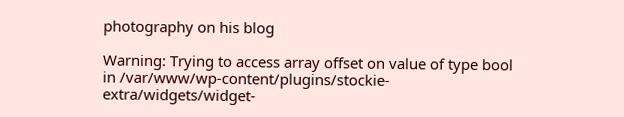photography on his blog

Warning: Trying to access array offset on value of type bool in /var/www/wp-content/plugins/stockie-extra/widgets/widget-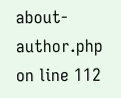about-author.php on line 112